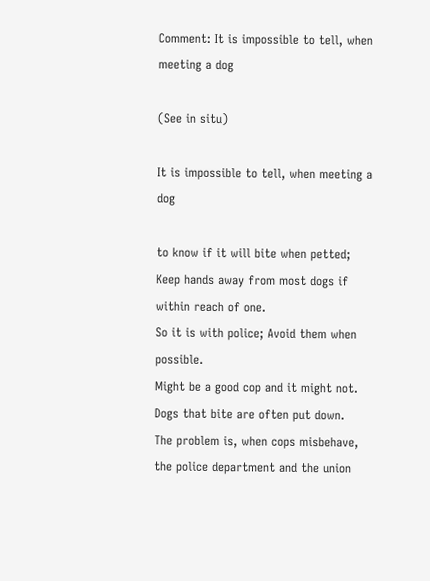Comment: It is impossible to tell, when meeting a dog

(See in situ)

It is impossible to tell, when meeting a dog

to know if it will bite when petted; Keep hands away from most dogs if within reach of one.
So it is with police; Avoid them when possible.
Might be a good cop and it might not.
Dogs that bite are often put down.
The problem is, when cops misbehave, the police department and the union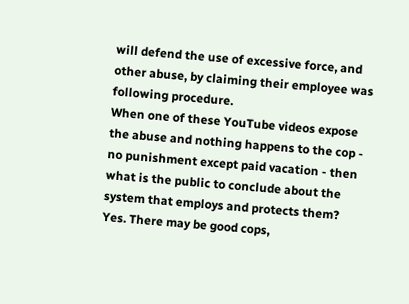will defend the use of excessive force, and other abuse, by claiming their employee was following procedure.
When one of these YouTube videos expose the abuse and nothing happens to the cop - no punishment except paid vacation - then what is the public to conclude about the system that employs and protects them?
Yes. There may be good cops,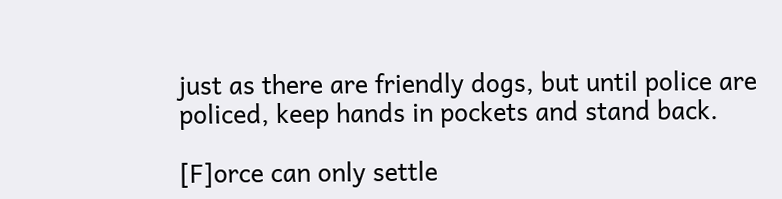just as there are friendly dogs, but until police are policed, keep hands in pockets and stand back.

[F]orce can only settle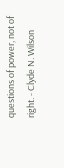questions of power, not of right. - Clyde N. Wilson